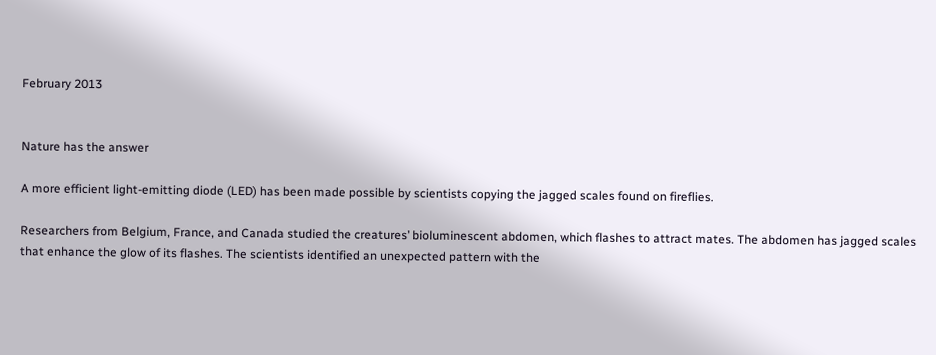February 2013


Nature has the answer

A more efficient light-emitting diode (LED) has been made possible by scientists copying the jagged scales found on fireflies.

Researchers from Belgium, France, and Canada studied the creatures’ bioluminescent abdomen, which flashes to attract mates. The abdomen has jagged scales that enhance the glow of its flashes. The scientists identified an unexpected pattern with the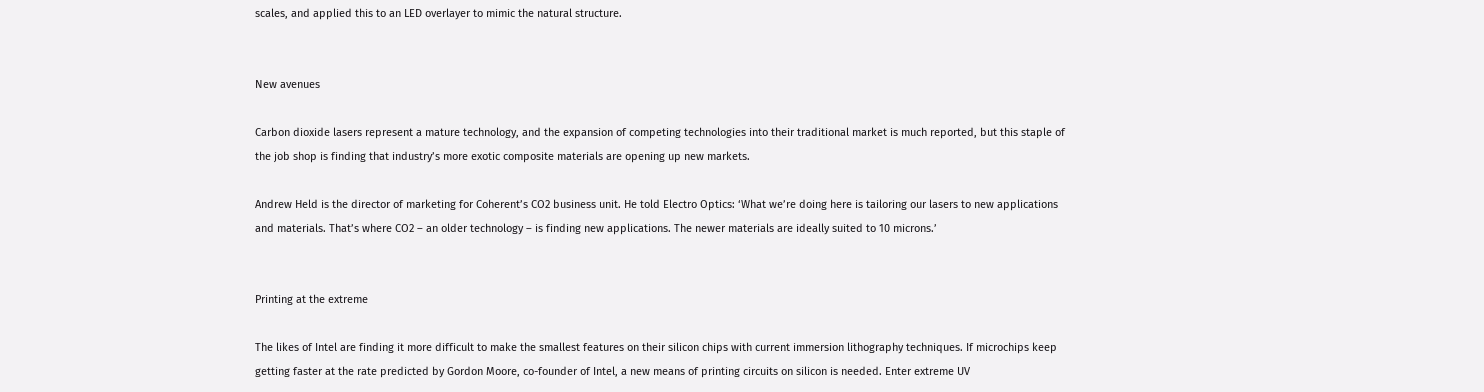scales, and applied this to an LED overlayer to mimic the natural structure.


New avenues

Carbon dioxide lasers represent a mature technology, and the expansion of competing technologies into their traditional market is much reported, but this staple of the job shop is finding that industry’s more exotic composite materials are opening up new markets.

Andrew Held is the director of marketing for Coherent’s CO2 business unit. He told Electro Optics: ‘What we’re doing here is tailoring our lasers to new applications and materials. That’s where CO2 – an older technology – is finding new applications. The newer materials are ideally suited to 10 microns.’


Printing at the extreme

The likes of Intel are finding it more difficult to make the smallest features on their silicon chips with current immersion lithography techniques. If microchips keep getting faster at the rate predicted by Gordon Moore, co-founder of Intel, a new means of printing circuits on silicon is needed. Enter extreme UV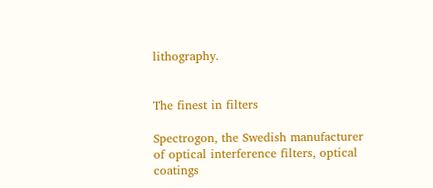lithography.


The finest in filters

Spectrogon, the Swedish manufacturer of optical interference filters, optical coatings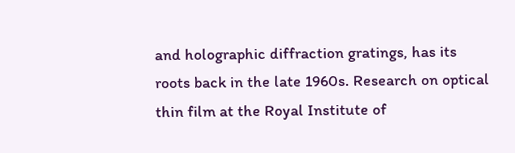and holographic diffraction gratings, has its roots back in the late 1960s. Research on optical thin film at the Royal Institute of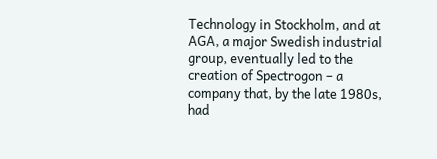Technology in Stockholm, and at AGA, a major Swedish industrial group, eventually led to the creation of Spectrogon – a company that, by the late 1980s, had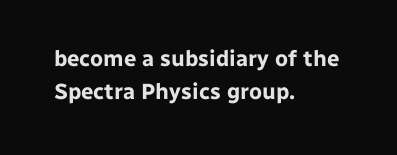become a subsidiary of the Spectra Physics group.